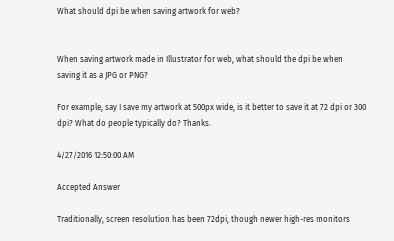What should dpi be when saving artwork for web?


When saving artwork made in Illustrator for web, what should the dpi be when saving it as a JPG or PNG?

For example, say I save my artwork at 500px wide, is it better to save it at 72 dpi or 300 dpi? What do people typically do? Thanks.

4/27/2016 12:50:00 AM

Accepted Answer

Traditionally, screen resolution has been 72dpi, though newer high-res monitors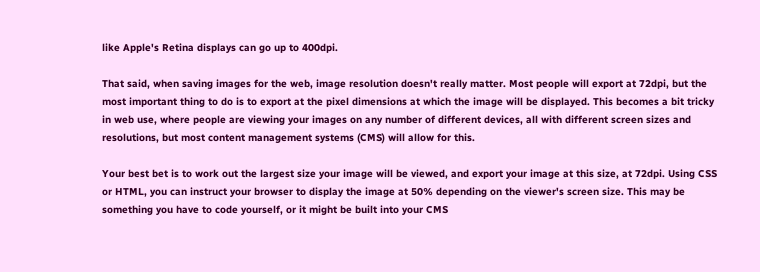like Apple's Retina displays can go up to 400dpi.

That said, when saving images for the web, image resolution doesn't really matter. Most people will export at 72dpi, but the most important thing to do is to export at the pixel dimensions at which the image will be displayed. This becomes a bit tricky in web use, where people are viewing your images on any number of different devices, all with different screen sizes and resolutions, but most content management systems (CMS) will allow for this.

Your best bet is to work out the largest size your image will be viewed, and export your image at this size, at 72dpi. Using CSS or HTML, you can instruct your browser to display the image at 50% depending on the viewer's screen size. This may be something you have to code yourself, or it might be built into your CMS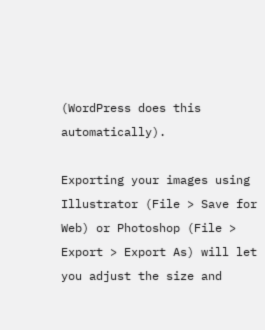(WordPress does this automatically).

Exporting your images using Illustrator (File > Save for Web) or Photoshop (File > Export > Export As) will let you adjust the size and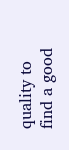quality to find a good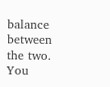balance between the two. You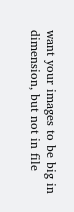want your images to be big in dimension, but not in file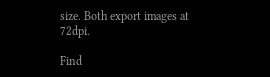size. Both export images at 72dpi.

Find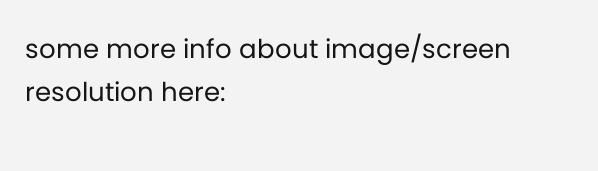some more info about image/screen resolution here: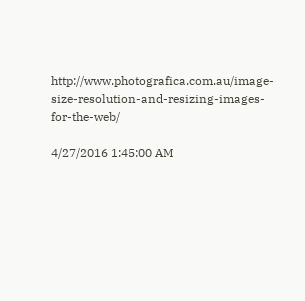http://www.photografica.com.au/image-size-resolution-and-resizing-images-for-the-web/

4/27/2016 1:45:00 AM